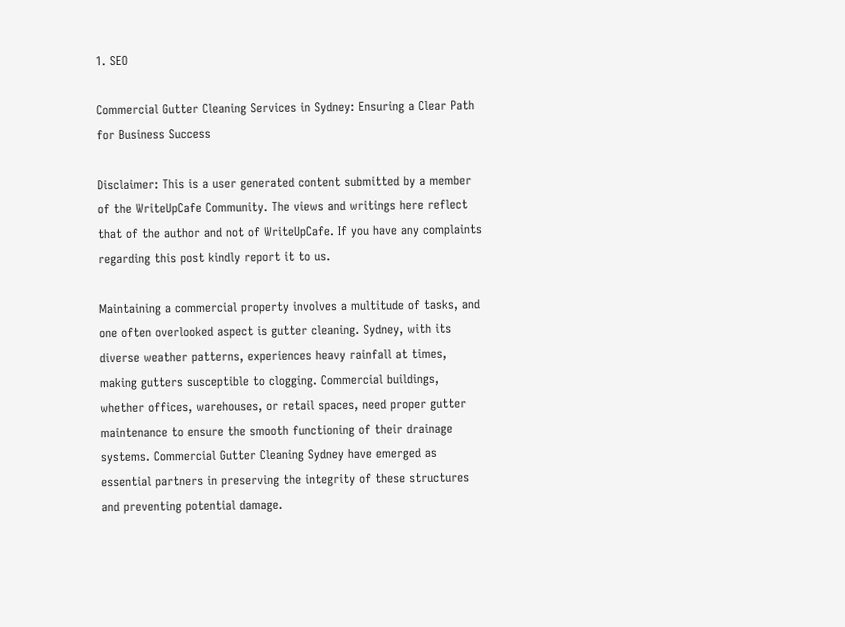1. SEO

Commercial Gutter Cleaning Services in Sydney: Ensuring a Clear Path for Business Success

Disclaimer: This is a user generated content submitted by a member of the WriteUpCafe Community. The views and writings here reflect that of the author and not of WriteUpCafe. If you have any complaints regarding this post kindly report it to us.

Maintaining a commercial property involves a multitude of tasks, and one often overlooked aspect is gutter cleaning. Sydney, with its diverse weather patterns, experiences heavy rainfall at times, making gutters susceptible to clogging. Commercial buildings, whether offices, warehouses, or retail spaces, need proper gutter maintenance to ensure the smooth functioning of their drainage systems. Commercial Gutter Cleaning Sydney have emerged as essential partners in preserving the integrity of these structures and preventing potential damage.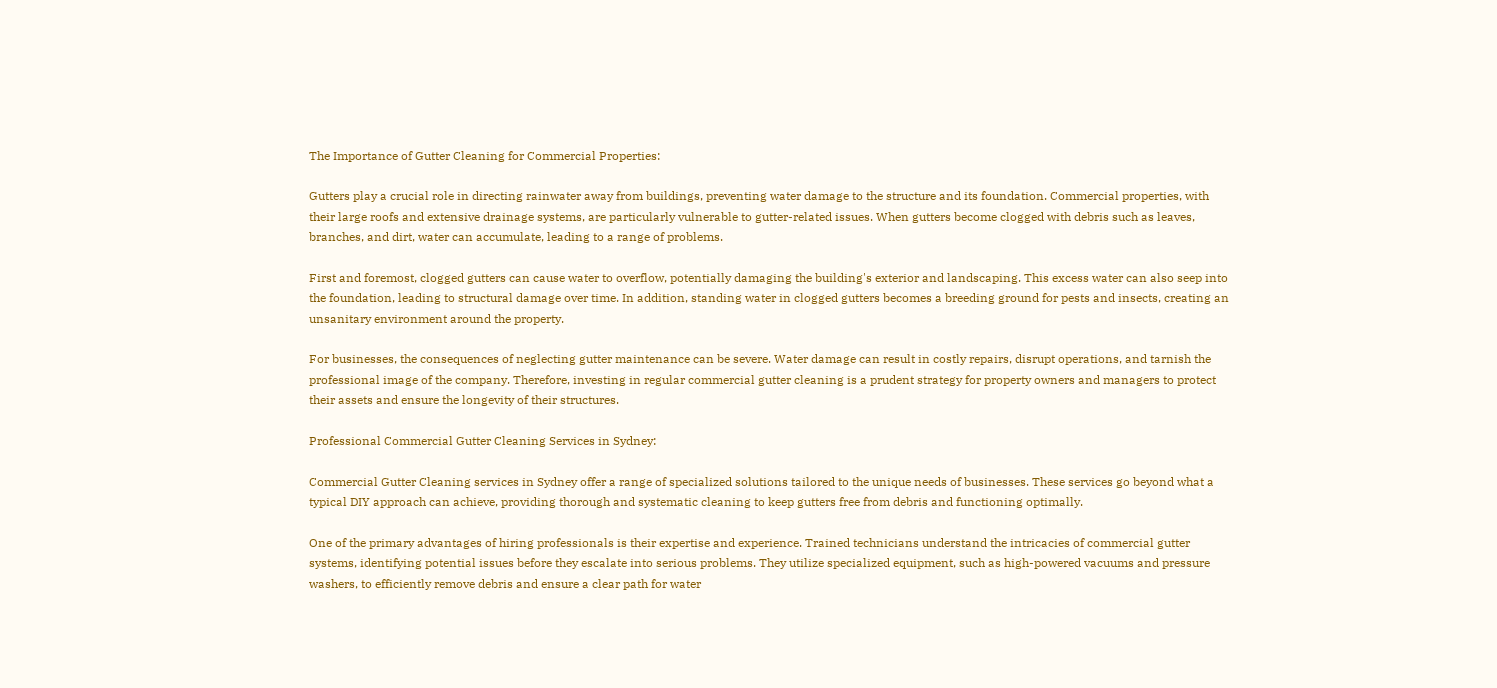The Importance of Gutter Cleaning for Commercial Properties:

Gutters play a crucial role in directing rainwater away from buildings, preventing water damage to the structure and its foundation. Commercial properties, with their large roofs and extensive drainage systems, are particularly vulnerable to gutter-related issues. When gutters become clogged with debris such as leaves, branches, and dirt, water can accumulate, leading to a range of problems.

First and foremost, clogged gutters can cause water to overflow, potentially damaging the building's exterior and landscaping. This excess water can also seep into the foundation, leading to structural damage over time. In addition, standing water in clogged gutters becomes a breeding ground for pests and insects, creating an unsanitary environment around the property.

For businesses, the consequences of neglecting gutter maintenance can be severe. Water damage can result in costly repairs, disrupt operations, and tarnish the professional image of the company. Therefore, investing in regular commercial gutter cleaning is a prudent strategy for property owners and managers to protect their assets and ensure the longevity of their structures.

Professional Commercial Gutter Cleaning Services in Sydney:

Commercial Gutter Cleaning services in Sydney offer a range of specialized solutions tailored to the unique needs of businesses. These services go beyond what a typical DIY approach can achieve, providing thorough and systematic cleaning to keep gutters free from debris and functioning optimally.

One of the primary advantages of hiring professionals is their expertise and experience. Trained technicians understand the intricacies of commercial gutter systems, identifying potential issues before they escalate into serious problems. They utilize specialized equipment, such as high-powered vacuums and pressure washers, to efficiently remove debris and ensure a clear path for water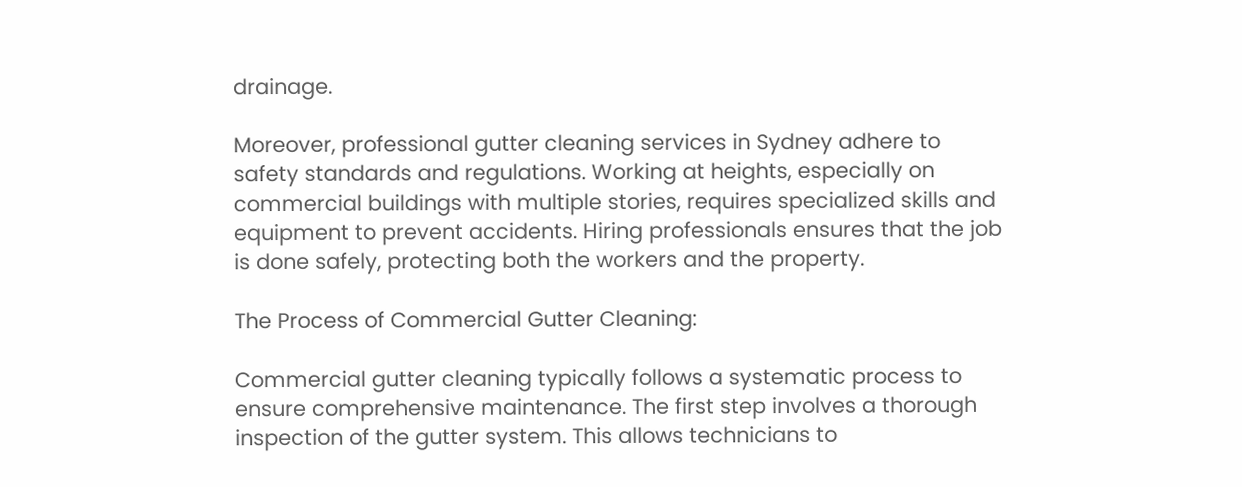drainage.

Moreover, professional gutter cleaning services in Sydney adhere to safety standards and regulations. Working at heights, especially on commercial buildings with multiple stories, requires specialized skills and equipment to prevent accidents. Hiring professionals ensures that the job is done safely, protecting both the workers and the property.

The Process of Commercial Gutter Cleaning:

Commercial gutter cleaning typically follows a systematic process to ensure comprehensive maintenance. The first step involves a thorough inspection of the gutter system. This allows technicians to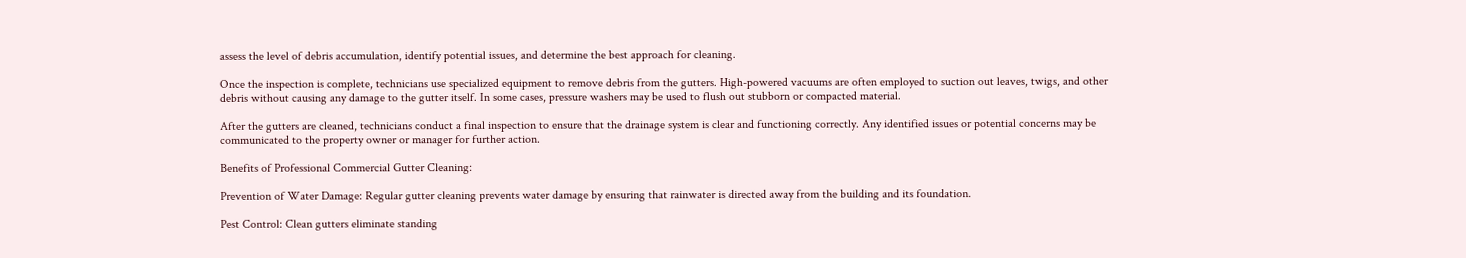assess the level of debris accumulation, identify potential issues, and determine the best approach for cleaning.

Once the inspection is complete, technicians use specialized equipment to remove debris from the gutters. High-powered vacuums are often employed to suction out leaves, twigs, and other debris without causing any damage to the gutter itself. In some cases, pressure washers may be used to flush out stubborn or compacted material.

After the gutters are cleaned, technicians conduct a final inspection to ensure that the drainage system is clear and functioning correctly. Any identified issues or potential concerns may be communicated to the property owner or manager for further action.

Benefits of Professional Commercial Gutter Cleaning:

Prevention of Water Damage: Regular gutter cleaning prevents water damage by ensuring that rainwater is directed away from the building and its foundation.

Pest Control: Clean gutters eliminate standing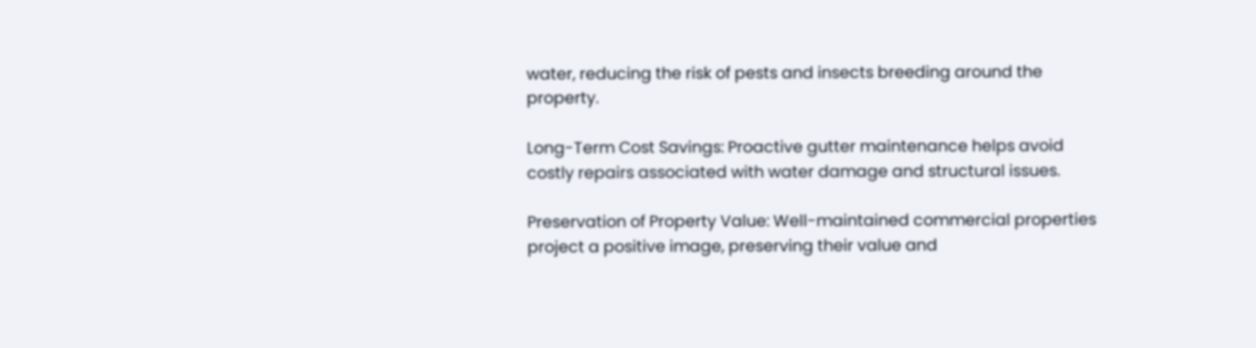water, reducing the risk of pests and insects breeding around the property.

Long-Term Cost Savings: Proactive gutter maintenance helps avoid costly repairs associated with water damage and structural issues.

Preservation of Property Value: Well-maintained commercial properties project a positive image, preserving their value and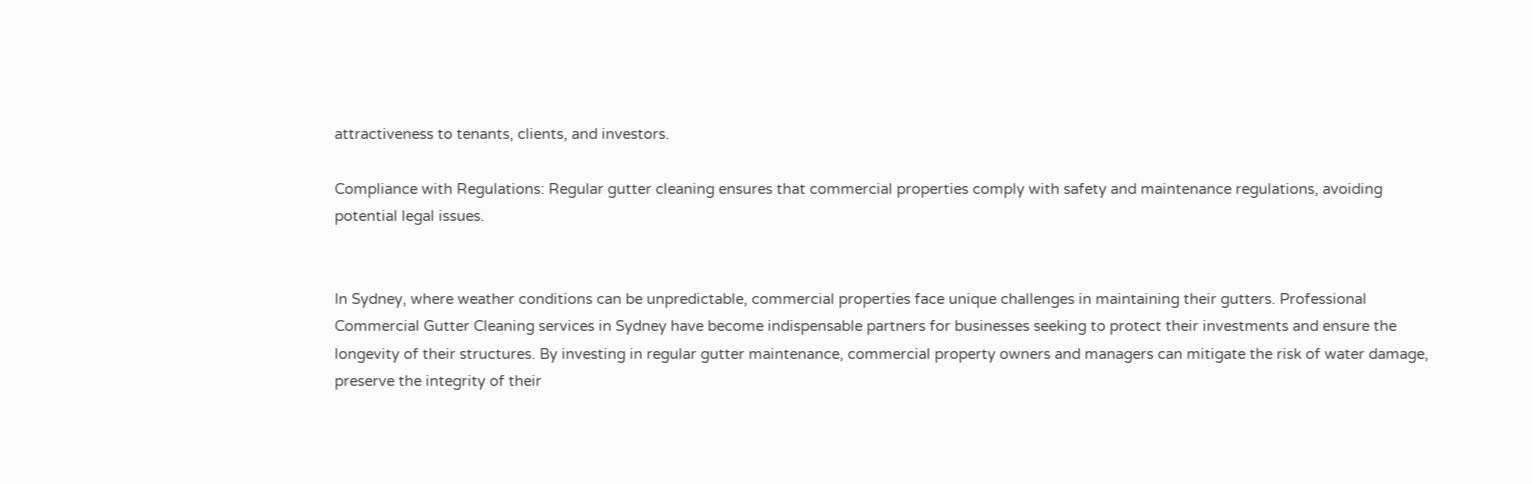attractiveness to tenants, clients, and investors.

Compliance with Regulations: Regular gutter cleaning ensures that commercial properties comply with safety and maintenance regulations, avoiding potential legal issues.


In Sydney, where weather conditions can be unpredictable, commercial properties face unique challenges in maintaining their gutters. Professional Commercial Gutter Cleaning services in Sydney have become indispensable partners for businesses seeking to protect their investments and ensure the longevity of their structures. By investing in regular gutter maintenance, commercial property owners and managers can mitigate the risk of water damage, preserve the integrity of their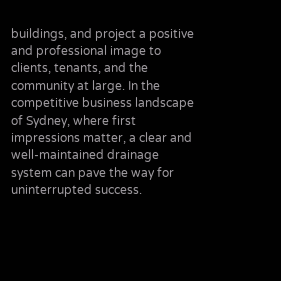buildings, and project a positive and professional image to clients, tenants, and the community at large. In the competitive business landscape of Sydney, where first impressions matter, a clear and well-maintained drainage system can pave the way for uninterrupted success.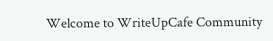Welcome to WriteUpCafe Community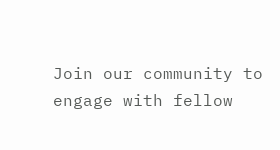Join our community to engage with fellow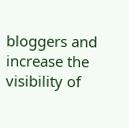bloggers and increase the visibility of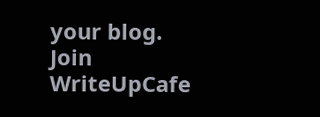your blog.
Join WriteUpCafe